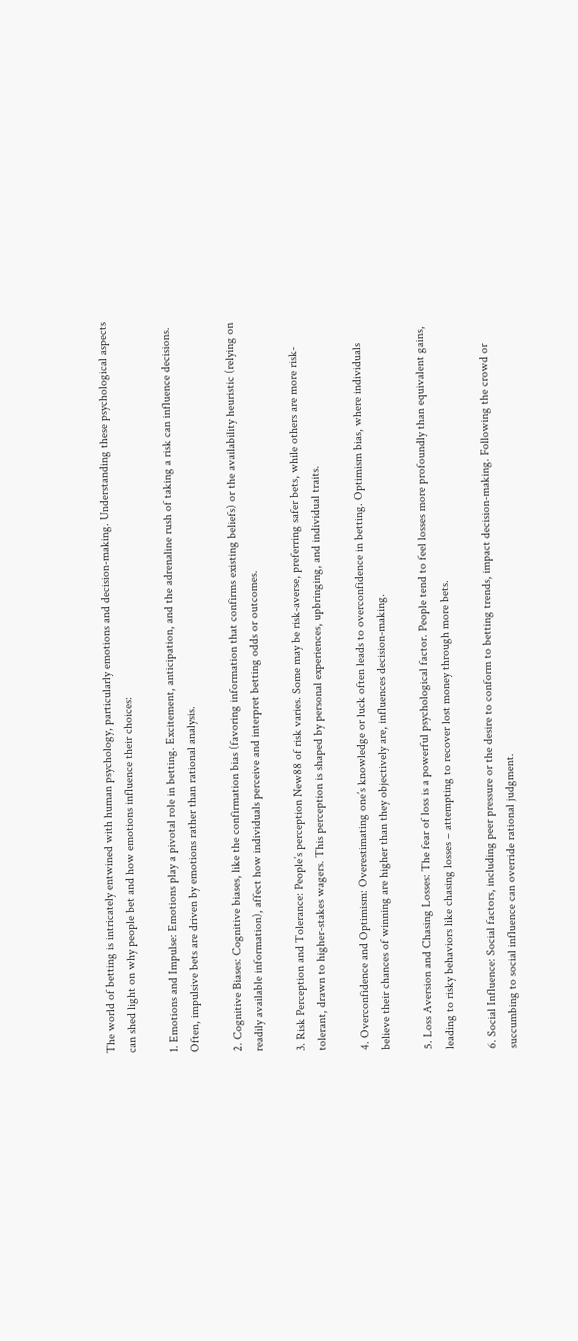The world of betting is intricately entwined with human psychology, particularly emotions and decision-making. Understanding these psychological aspects can shed light on why people bet and how emotions influence their choices:

1. Emotions and Impulse: Emotions play a pivotal role in betting. Excitement, anticipation, and the adrenaline rush of taking a risk can influence decisions. Often, impulsive bets are driven by emotions rather than rational analysis.

2. Cognitive Biases: Cognitive biases, like the confirmation bias (favoring information that confirms existing beliefs) or the availability heuristic (relying on readily available information), affect how individuals perceive and interpret betting odds or outcomes.

3. Risk Perception and Tolerance: People’s perception New88 of risk varies. Some may be risk-averse, preferring safer bets, while others are more risk-tolerant, drawn to higher-stakes wagers. This perception is shaped by personal experiences, upbringing, and individual traits.

4. Overconfidence and Optimism: Overestimating one’s knowledge or luck often leads to overconfidence in betting. Optimism bias, where individuals believe their chances of winning are higher than they objectively are, influences decision-making.

5. Loss Aversion and Chasing Losses: The fear of loss is a powerful psychological factor. People tend to feel losses more profoundly than equivalent gains, leading to risky behaviors like chasing losses – attempting to recover lost money through more bets.

6. Social Influence: Social factors, including peer pressure or the desire to conform to betting trends, impact decision-making. Following the crowd or succumbing to social influence can override rational judgment.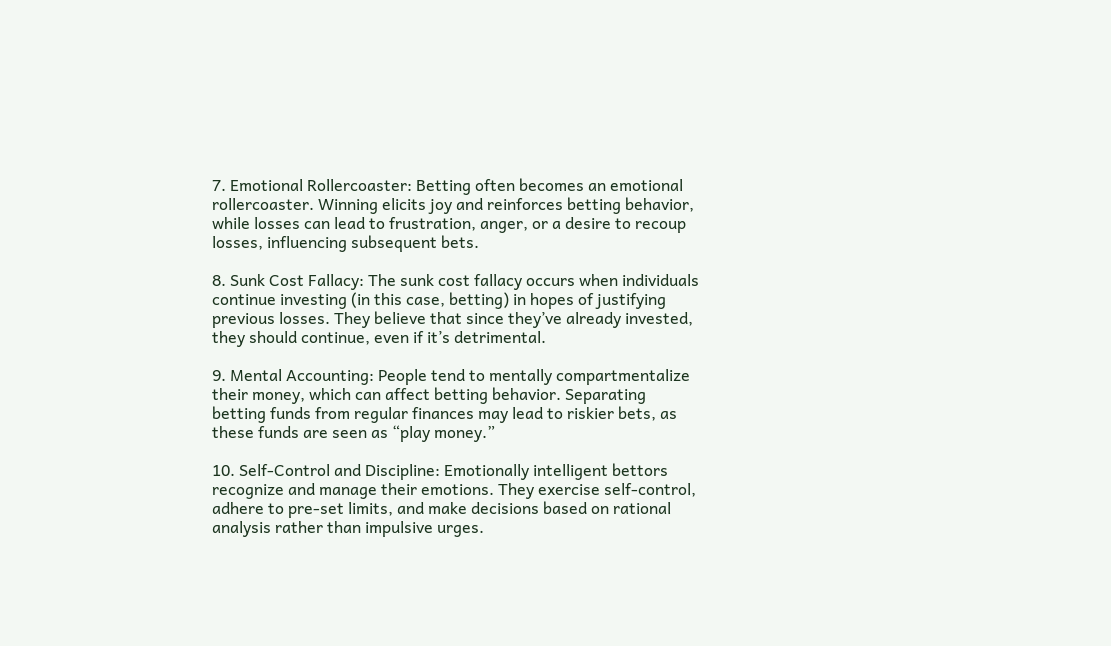7. Emotional Rollercoaster: Betting often becomes an emotional rollercoaster. Winning elicits joy and reinforces betting behavior, while losses can lead to frustration, anger, or a desire to recoup losses, influencing subsequent bets.

8. Sunk Cost Fallacy: The sunk cost fallacy occurs when individuals continue investing (in this case, betting) in hopes of justifying previous losses. They believe that since they’ve already invested, they should continue, even if it’s detrimental.

9. Mental Accounting: People tend to mentally compartmentalize their money, which can affect betting behavior. Separating betting funds from regular finances may lead to riskier bets, as these funds are seen as “play money.”

10. Self-Control and Discipline: Emotionally intelligent bettors recognize and manage their emotions. They exercise self-control, adhere to pre-set limits, and make decisions based on rational analysis rather than impulsive urges.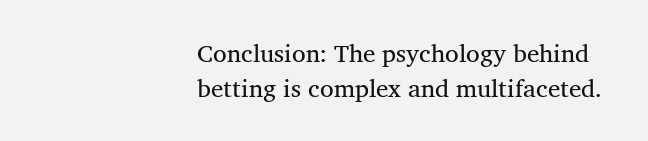Conclusion: The psychology behind betting is complex and multifaceted.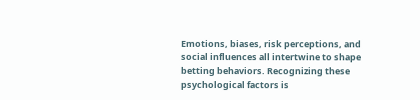Emotions, biases, risk perceptions, and social influences all intertwine to shape betting behaviors. Recognizing these psychological factors is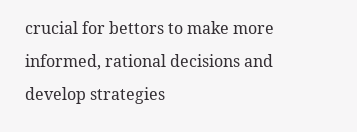crucial for bettors to make more informed, rational decisions and develop strategies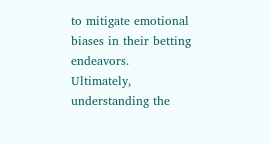to mitigate emotional biases in their betting endeavors. Ultimately, understanding the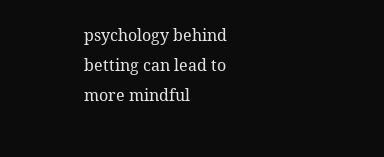psychology behind betting can lead to more mindful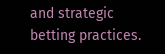and strategic betting practices.